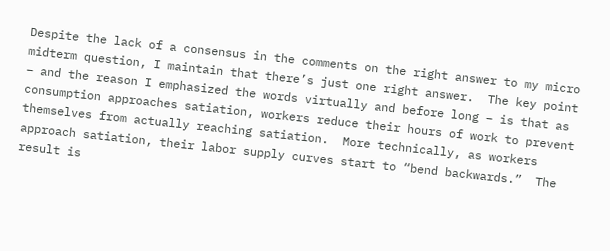Despite the lack of a consensus in the comments on the right answer to my micro midterm question, I maintain that there’s just one right answer.  The key point – and the reason I emphasized the words virtually and before long – is that as consumption approaches satiation, workers reduce their hours of work to prevent themselves from actually reaching satiation.  More technically, as workers approach satiation, their labor supply curves start to “bend backwards.”  The result is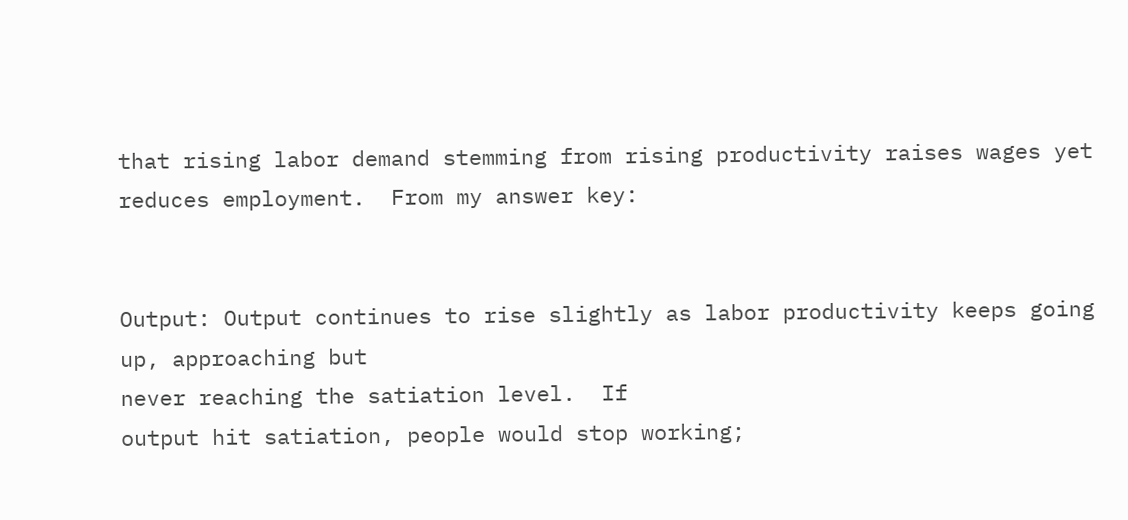that rising labor demand stemming from rising productivity raises wages yet reduces employment.  From my answer key:


Output: Output continues to rise slightly as labor productivity keeps going up, approaching but
never reaching the satiation level.  If
output hit satiation, people would stop working;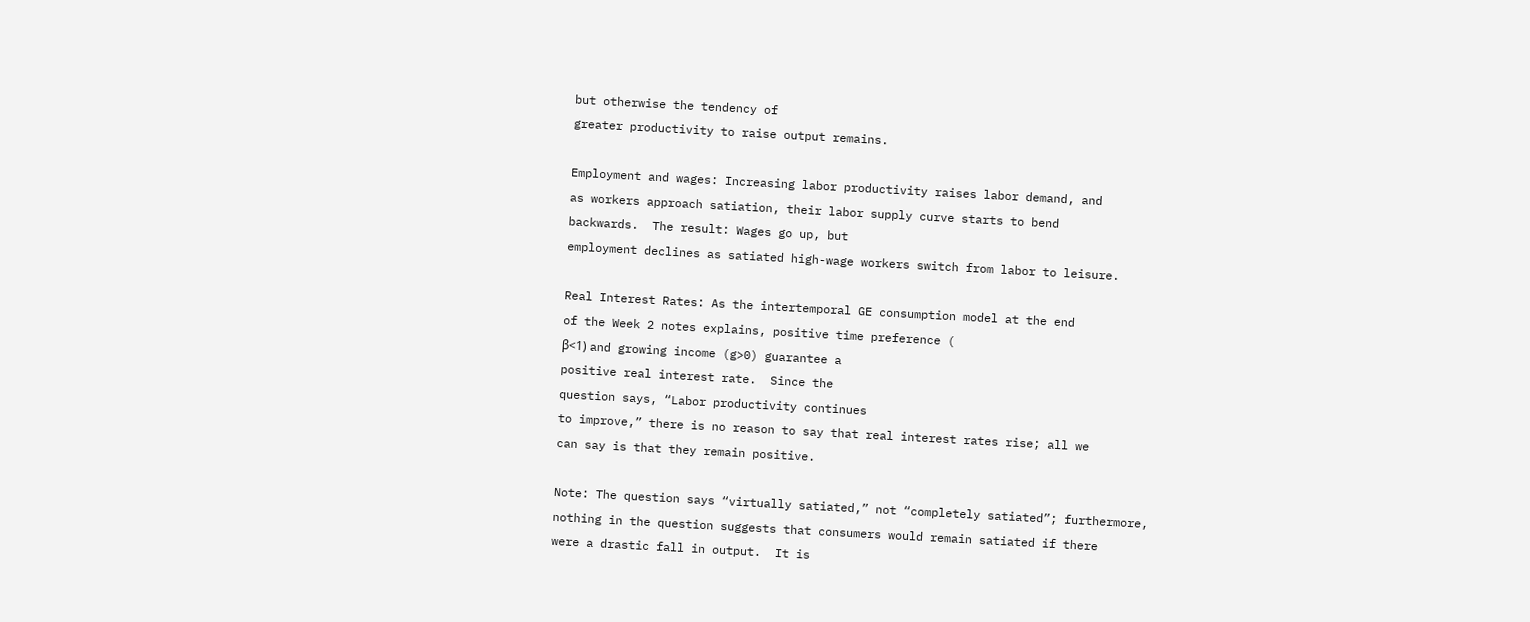but otherwise the tendency of
greater productivity to raise output remains.

Employment and wages: Increasing labor productivity raises labor demand, and
as workers approach satiation, their labor supply curve starts to bend
backwards.  The result: Wages go up, but
employment declines as satiated high-wage workers switch from labor to leisure.

Real Interest Rates: As the intertemporal GE consumption model at the end
of the Week 2 notes explains, positive time preference (
β<1) and growing income (g>0) guarantee a
positive real interest rate.  Since the
question says, “Labor productivity continues
to improve,” there is no reason to say that real interest rates rise; all we
can say is that they remain positive.

Note: The question says “virtually satiated,” not “completely satiated”; furthermore,
nothing in the question suggests that consumers would remain satiated if there
were a drastic fall in output.  It is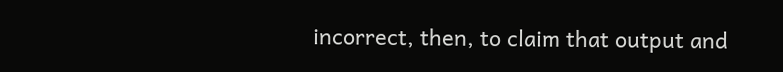incorrect, then, to claim that output and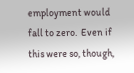employment would fall to zero.  Even if this were so, though,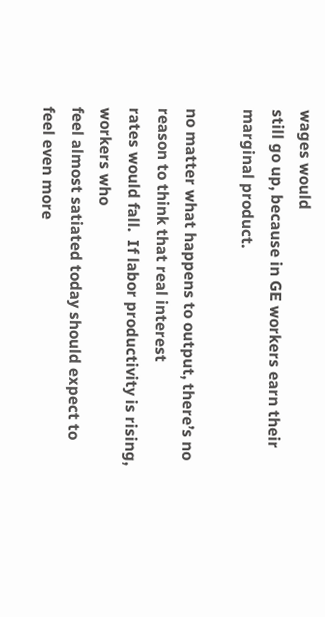wages would
still go up, because in GE workers earn their marginal product.

no matter what happens to output, there’s no reason to think that real interest
rates would fall.  If labor productivity is rising, workers who
feel almost satiated today should expect to feel even more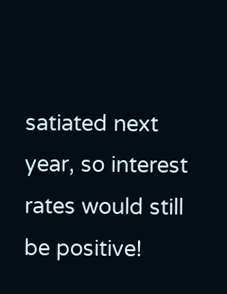satiated next year, so interest rates would still be positive!